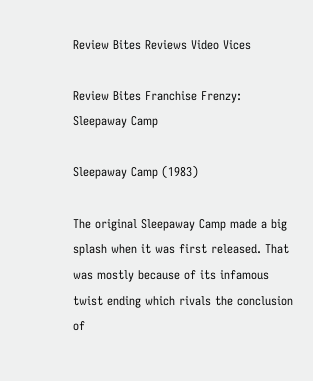Review Bites Reviews Video Vices

Review Bites Franchise Frenzy: Sleepaway Camp

Sleepaway Camp (1983)

The original Sleepaway Camp made a big splash when it was first released. That was mostly because of its infamous twist ending which rivals the conclusion of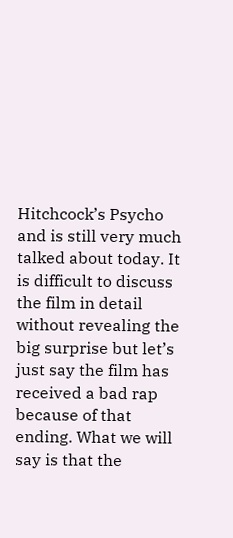Hitchcock’s Psycho and is still very much talked about today. It is difficult to discuss the film in detail without revealing the big surprise but let’s just say the film has received a bad rap because of that ending. What we will say is that the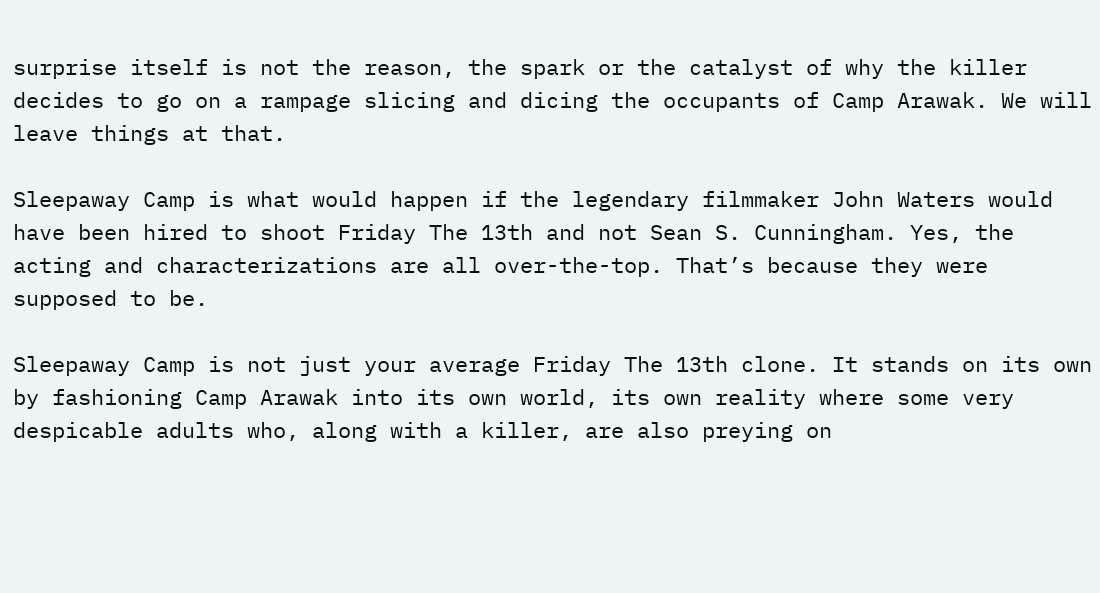surprise itself is not the reason, the spark or the catalyst of why the killer decides to go on a rampage slicing and dicing the occupants of Camp Arawak. We will leave things at that.

Sleepaway Camp is what would happen if the legendary filmmaker John Waters would have been hired to shoot Friday The 13th and not Sean S. Cunningham. Yes, the acting and characterizations are all over-the-top. That’s because they were supposed to be.

Sleepaway Camp is not just your average Friday The 13th clone. It stands on its own by fashioning Camp Arawak into its own world, its own reality where some very despicable adults who, along with a killer, are also preying on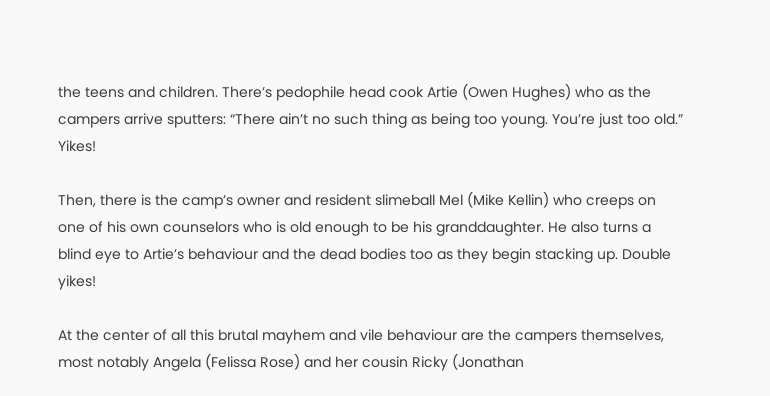the teens and children. There’s pedophile head cook Artie (Owen Hughes) who as the campers arrive sputters: “There ain’t no such thing as being too young. You’re just too old.” Yikes!

Then, there is the camp’s owner and resident slimeball Mel (Mike Kellin) who creeps on one of his own counselors who is old enough to be his granddaughter. He also turns a blind eye to Artie’s behaviour and the dead bodies too as they begin stacking up. Double yikes!

At the center of all this brutal mayhem and vile behaviour are the campers themselves, most notably Angela (Felissa Rose) and her cousin Ricky (Jonathan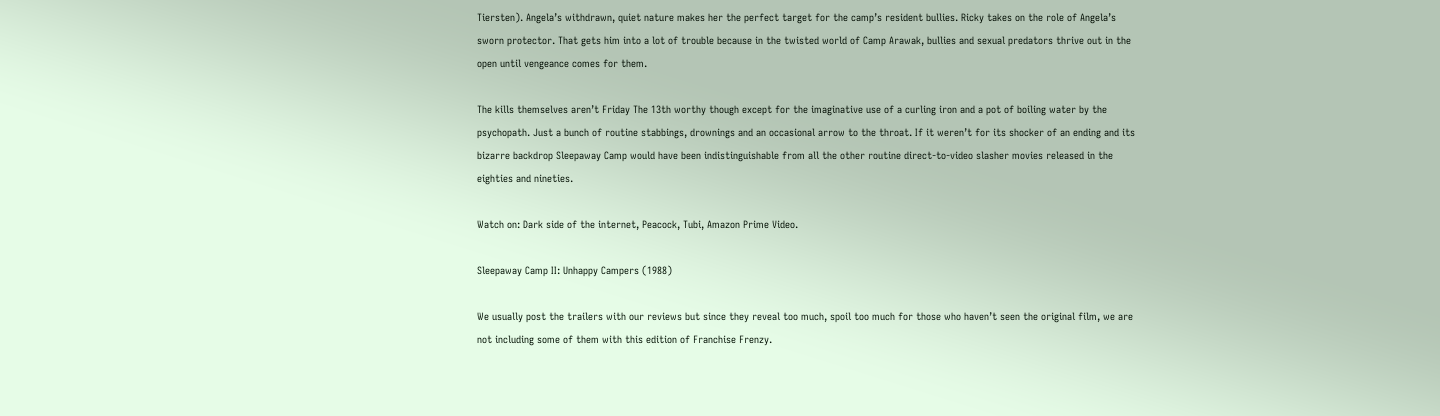Tiersten). Angela’s withdrawn, quiet nature makes her the perfect target for the camp’s resident bullies. Ricky takes on the role of Angela’s sworn protector. That gets him into a lot of trouble because in the twisted world of Camp Arawak, bullies and sexual predators thrive out in the open until vengeance comes for them.

The kills themselves aren’t Friday The 13th worthy though except for the imaginative use of a curling iron and a pot of boiling water by the psychopath. Just a bunch of routine stabbings, drownings and an occasional arrow to the throat. If it weren’t for its shocker of an ending and its bizarre backdrop Sleepaway Camp would have been indistinguishable from all the other routine direct-to-video slasher movies released in the eighties and nineties.

Watch on: Dark side of the internet, Peacock, Tubi, Amazon Prime Video.

Sleepaway Camp II: Unhappy Campers (1988)

We usually post the trailers with our reviews but since they reveal too much, spoil too much for those who haven’t seen the original film, we are not including some of them with this edition of Franchise Frenzy.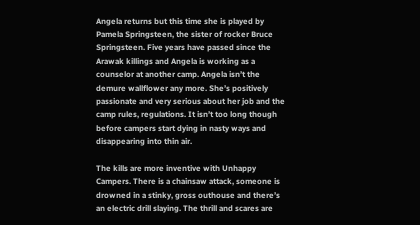Angela returns but this time she is played by Pamela Springsteen, the sister of rocker Bruce Springsteen. Five years have passed since the Arawak killings and Angela is working as a counselor at another camp. Angela isn’t the demure wallflower any more. She’s positively passionate and very serious about her job and the camp rules, regulations. It isn’t too long though before campers start dying in nasty ways and disappearing into thin air.

The kills are more inventive with Unhappy Campers. There is a chainsaw attack, someone is drowned in a stinky, gross outhouse and there’s an electric drill slaying. The thrill and scares are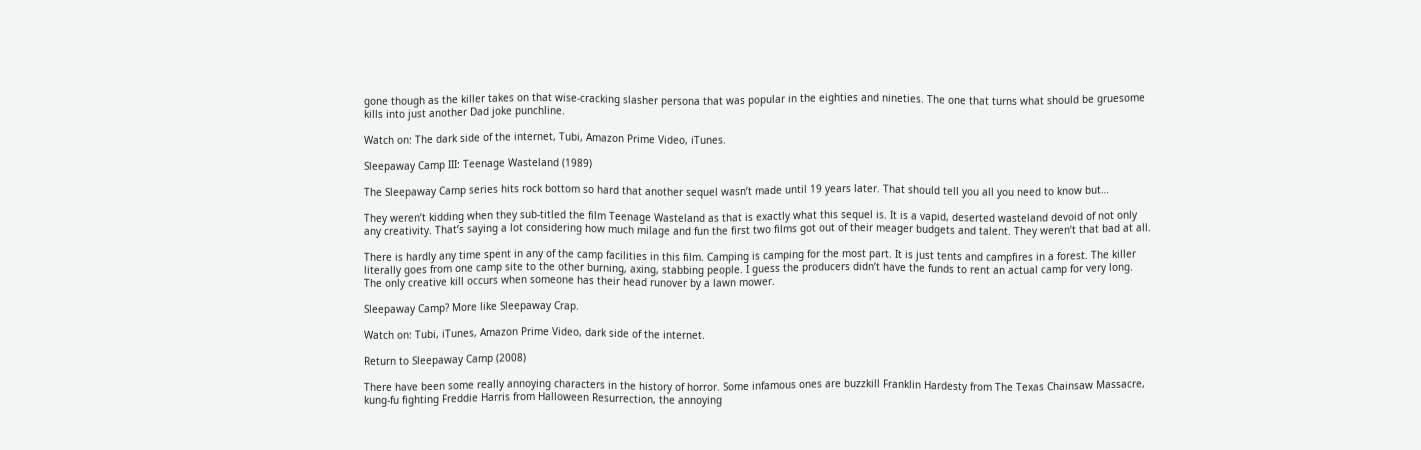gone though as the killer takes on that wise-cracking slasher persona that was popular in the eighties and nineties. The one that turns what should be gruesome kills into just another Dad joke punchline.

Watch on: The dark side of the internet, Tubi, Amazon Prime Video, iTunes.

Sleepaway Camp III: Teenage Wasteland (1989)

The Sleepaway Camp series hits rock bottom so hard that another sequel wasn’t made until 19 years later. That should tell you all you need to know but…

They weren’t kidding when they sub-titled the film Teenage Wasteland as that is exactly what this sequel is. It is a vapid, deserted wasteland devoid of not only any creativity. That’s saying a lot considering how much milage and fun the first two films got out of their meager budgets and talent. They weren’t that bad at all.

There is hardly any time spent in any of the camp facilities in this film. Camping is camping for the most part. It is just tents and campfires in a forest. The killer literally goes from one camp site to the other burning, axing, stabbing people. I guess the producers didn’t have the funds to rent an actual camp for very long. The only creative kill occurs when someone has their head runover by a lawn mower.

Sleepaway Camp? More like Sleepaway Crap.

Watch on: Tubi, iTunes, Amazon Prime Video, dark side of the internet.

Return to Sleepaway Camp (2008)

There have been some really annoying characters in the history of horror. Some infamous ones are buzzkill Franklin Hardesty from The Texas Chainsaw Massacre, kung-fu fighting Freddie Harris from Halloween Resurrection, the annoying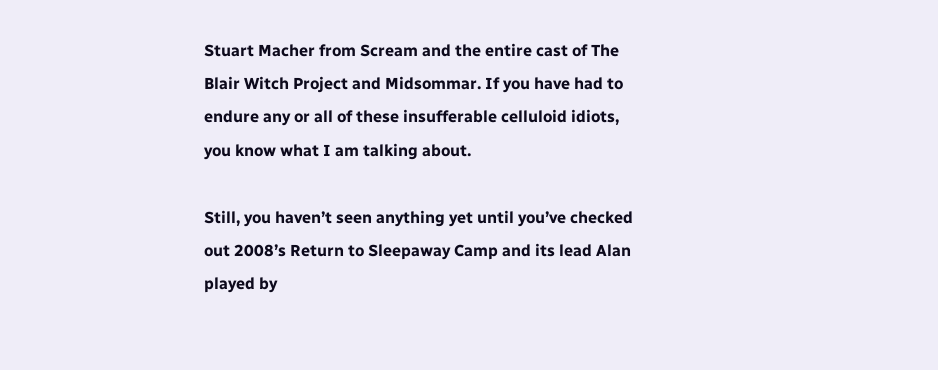Stuart Macher from Scream and the entire cast of The Blair Witch Project and Midsommar. If you have had to endure any or all of these insufferable celluloid idiots, you know what I am talking about.

Still, you haven’t seen anything yet until you’ve checked out 2008’s Return to Sleepaway Camp and its lead Alan played by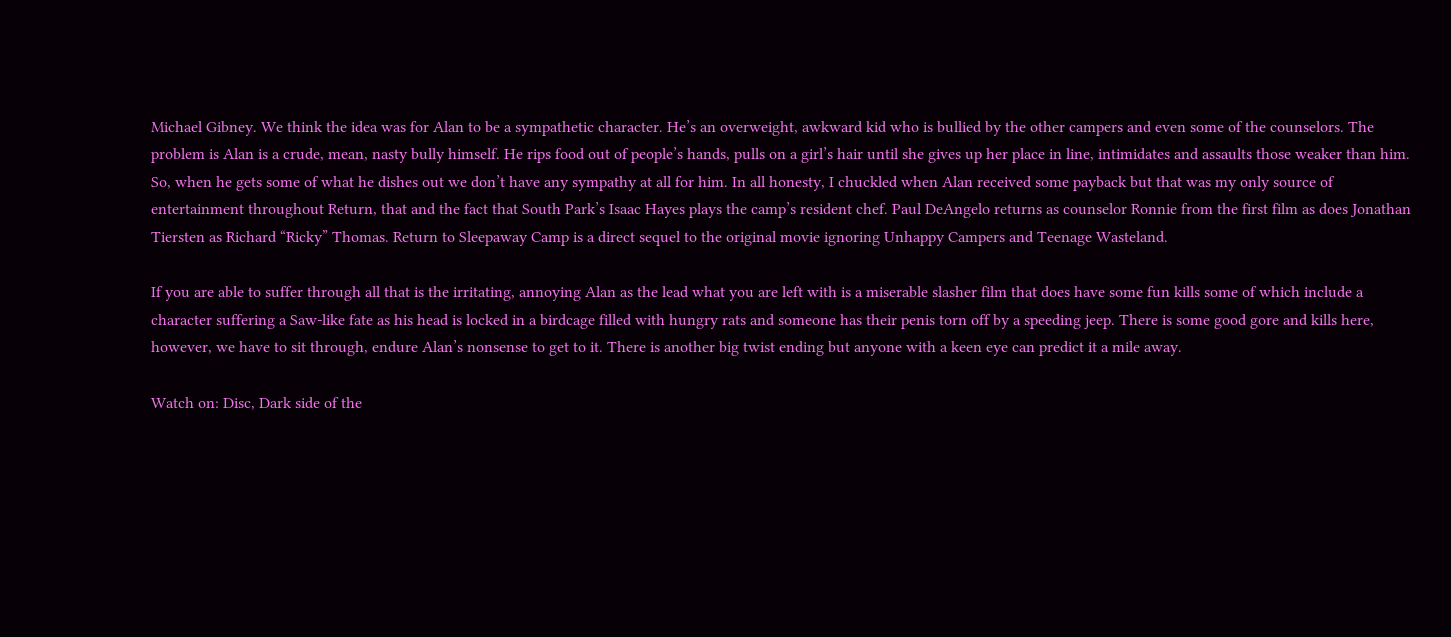Michael Gibney. We think the idea was for Alan to be a sympathetic character. He’s an overweight, awkward kid who is bullied by the other campers and even some of the counselors. The problem is Alan is a crude, mean, nasty bully himself. He rips food out of people’s hands, pulls on a girl’s hair until she gives up her place in line, intimidates and assaults those weaker than him. So, when he gets some of what he dishes out we don’t have any sympathy at all for him. In all honesty, I chuckled when Alan received some payback but that was my only source of entertainment throughout Return, that and the fact that South Park’s Isaac Hayes plays the camp’s resident chef. Paul DeAngelo returns as counselor Ronnie from the first film as does Jonathan Tiersten as Richard “Ricky” Thomas. Return to Sleepaway Camp is a direct sequel to the original movie ignoring Unhappy Campers and Teenage Wasteland.

If you are able to suffer through all that is the irritating, annoying Alan as the lead what you are left with is a miserable slasher film that does have some fun kills some of which include a character suffering a Saw-like fate as his head is locked in a birdcage filled with hungry rats and someone has their penis torn off by a speeding jeep. There is some good gore and kills here, however, we have to sit through, endure Alan’s nonsense to get to it. There is another big twist ending but anyone with a keen eye can predict it a mile away.

Watch on: Disc, Dark side of the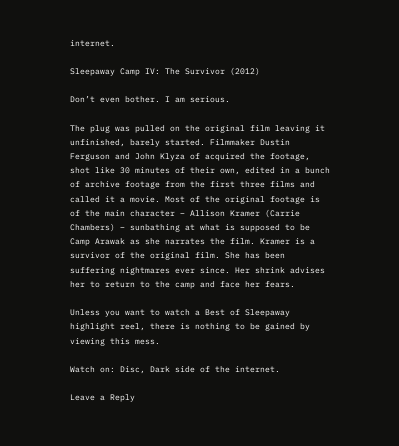internet.

Sleepaway Camp IV: The Survivor (2012)

Don’t even bother. I am serious.

The plug was pulled on the original film leaving it unfinished, barely started. Filmmaker Dustin Ferguson and John Klyza of acquired the footage, shot like 30 minutes of their own, edited in a bunch of archive footage from the first three films and called it a movie. Most of the original footage is of the main character – Allison Kramer (Carrie Chambers) – sunbathing at what is supposed to be Camp Arawak as she narrates the film. Kramer is a survivor of the original film. She has been suffering nightmares ever since. Her shrink advises her to return to the camp and face her fears.

Unless you want to watch a Best of Sleepaway highlight reel, there is nothing to be gained by viewing this mess.

Watch on: Disc, Dark side of the internet.

Leave a Reply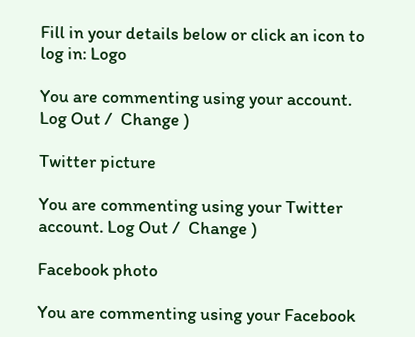Fill in your details below or click an icon to log in: Logo

You are commenting using your account. Log Out /  Change )

Twitter picture

You are commenting using your Twitter account. Log Out /  Change )

Facebook photo

You are commenting using your Facebook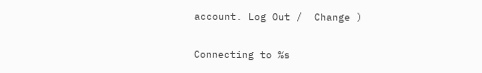account. Log Out /  Change )

Connecting to %s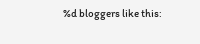%d bloggers like this: